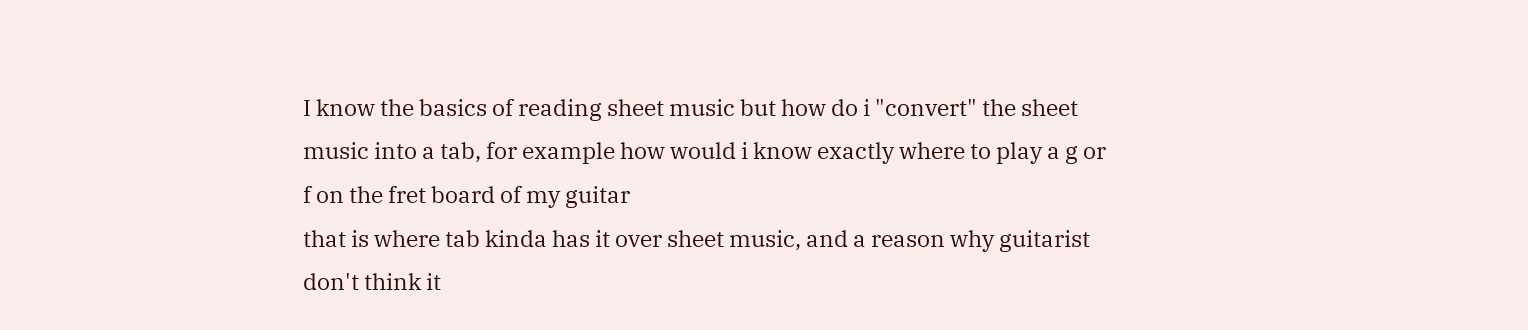I know the basics of reading sheet music but how do i "convert" the sheet music into a tab, for example how would i know exactly where to play a g or f on the fret board of my guitar
that is where tab kinda has it over sheet music, and a reason why guitarist don't think it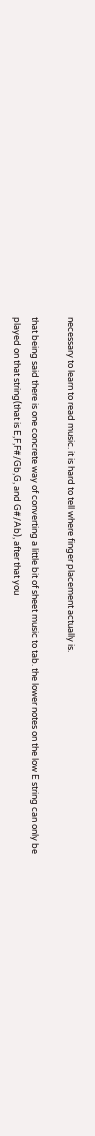necessary to learn to read music. it is hard to tell where finger placement actually is.

that being said there is one concrete way of converting a little bit of sheet music to tab. the lower notes on the low E string can only be played on that string(that is E,F,F#/Gb,G, and G#/Ab), after that you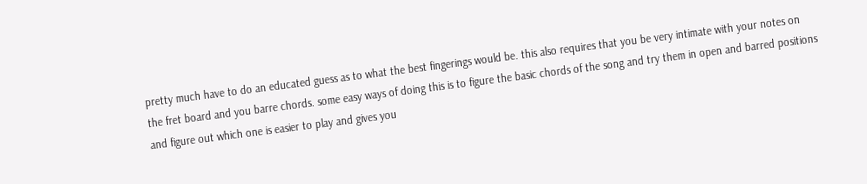pretty much have to do an educated guess as to what the best fingerings would be. this also requires that you be very intimate with your notes on the fret board and you barre chords. some easy ways of doing this is to figure the basic chords of the song and try them in open and barred positions and figure out which one is easier to play and gives you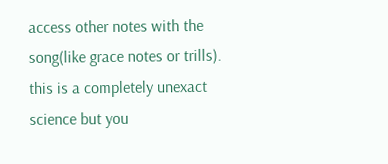access other notes with the song(like grace notes or trills). this is a completely unexact science but you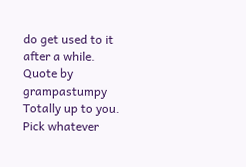do get used to it after a while.
Quote by grampastumpy
Totally up to you. Pick whatever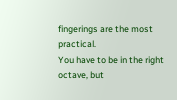fingerings are the most practical.
You have to be in the right octave, but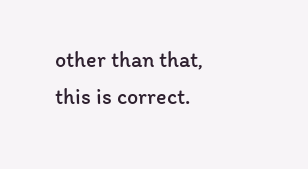other than that, this is correct.